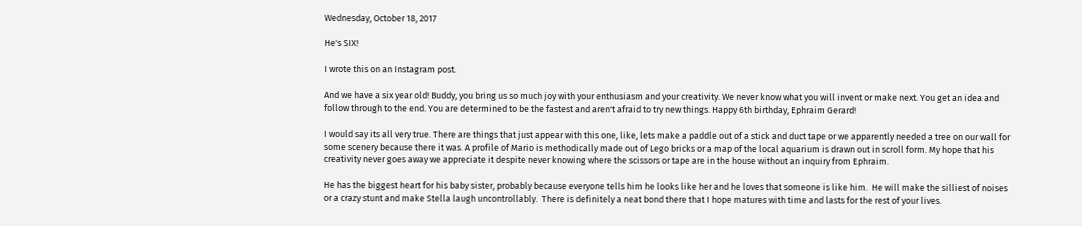Wednesday, October 18, 2017

He's SIX!

I wrote this on an Instagram post.

And we have a six year old! Buddy, you bring us so much joy with your enthusiasm and your creativity. We never know what you will invent or make next. You get an idea and follow through to the end. You are determined to be the fastest and aren't afraid to try new things. Happy 6th birthday, Ephraim Gerard!

I would say its all very true. There are things that just appear with this one, like, lets make a paddle out of a stick and duct tape or we apparently needed a tree on our wall for some scenery because there it was. A profile of Mario is methodically made out of Lego bricks or a map of the local aquarium is drawn out in scroll form. My hope that his creativity never goes away we appreciate it despite never knowing where the scissors or tape are in the house without an inquiry from Ephraim.

He has the biggest heart for his baby sister, probably because everyone tells him he looks like her and he loves that someone is like him.  He will make the silliest of noises or a crazy stunt and make Stella laugh uncontrollably.  There is definitely a neat bond there that I hope matures with time and lasts for the rest of your lives.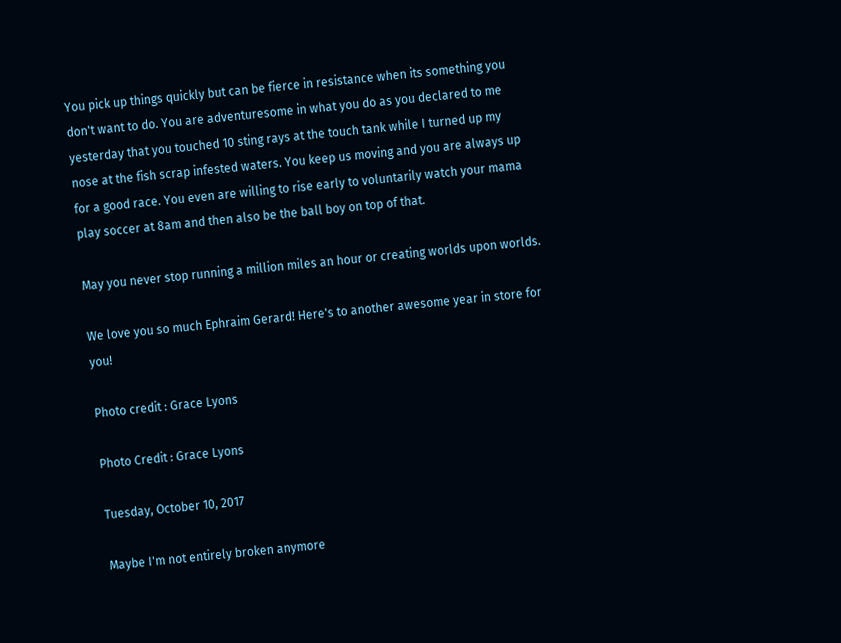You pick up things quickly but can be fierce in resistance when its something you don't want to do. You are adventuresome in what you do as you declared to me yesterday that you touched 10 sting rays at the touch tank while I turned up my nose at the fish scrap infested waters. You keep us moving and you are always up for a good race. You even are willing to rise early to voluntarily watch your mama play soccer at 8am and then also be the ball boy on top of that.

May you never stop running a million miles an hour or creating worlds upon worlds.

We love you so much Ephraim Gerard! Here's to another awesome year in store for you!

Photo credit : Grace Lyons

Photo Credit : Grace Lyons

Tuesday, October 10, 2017

Maybe I'm not entirely broken anymore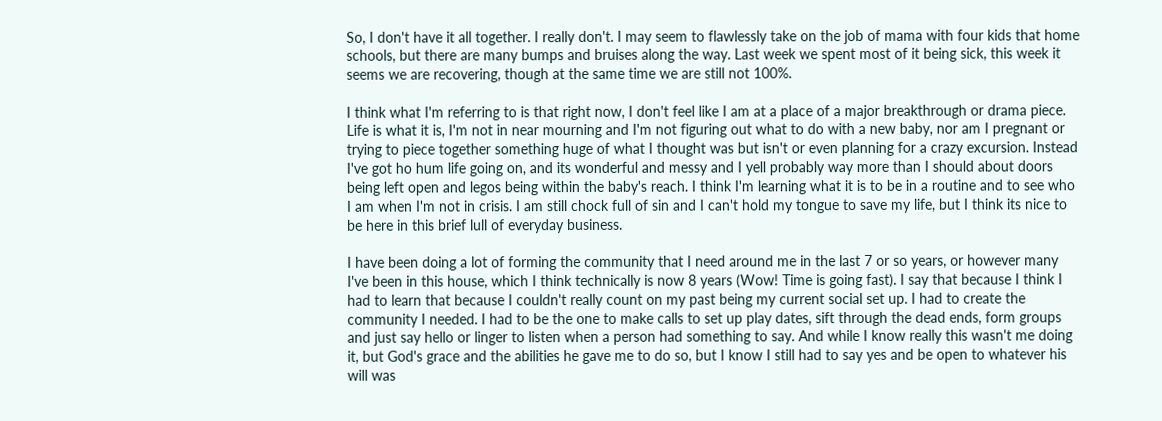So, I don't have it all together. I really don't. I may seem to flawlessly take on the job of mama with four kids that home schools, but there are many bumps and bruises along the way. Last week we spent most of it being sick, this week it seems we are recovering, though at the same time we are still not 100%.

I think what I'm referring to is that right now, I don't feel like I am at a place of a major breakthrough or drama piece. Life is what it is, I'm not in near mourning and I'm not figuring out what to do with a new baby, nor am I pregnant or trying to piece together something huge of what I thought was but isn't or even planning for a crazy excursion. Instead I've got ho hum life going on, and its wonderful and messy and I yell probably way more than I should about doors being left open and legos being within the baby's reach. I think I'm learning what it is to be in a routine and to see who I am when I'm not in crisis. I am still chock full of sin and I can't hold my tongue to save my life, but I think its nice to be here in this brief lull of everyday business.

I have been doing a lot of forming the community that I need around me in the last 7 or so years, or however many I've been in this house, which I think technically is now 8 years (Wow! Time is going fast). I say that because I think I had to learn that because I couldn't really count on my past being my current social set up. I had to create the community I needed. I had to be the one to make calls to set up play dates, sift through the dead ends, form groups and just say hello or linger to listen when a person had something to say. And while I know really this wasn't me doing it, but God's grace and the abilities he gave me to do so, but I know I still had to say yes and be open to whatever his will was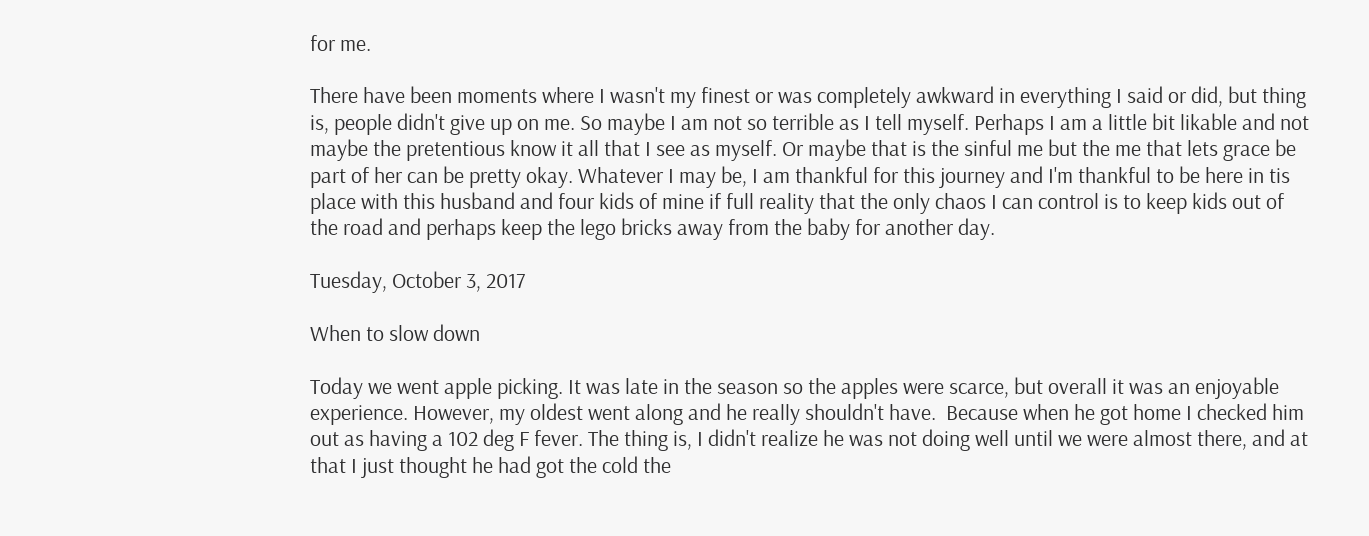for me.

There have been moments where I wasn't my finest or was completely awkward in everything I said or did, but thing is, people didn't give up on me. So maybe I am not so terrible as I tell myself. Perhaps I am a little bit likable and not maybe the pretentious know it all that I see as myself. Or maybe that is the sinful me but the me that lets grace be part of her can be pretty okay. Whatever I may be, I am thankful for this journey and I'm thankful to be here in tis place with this husband and four kids of mine if full reality that the only chaos I can control is to keep kids out of the road and perhaps keep the lego bricks away from the baby for another day.

Tuesday, October 3, 2017

When to slow down

Today we went apple picking. It was late in the season so the apples were scarce, but overall it was an enjoyable experience. However, my oldest went along and he really shouldn't have.  Because when he got home I checked him out as having a 102 deg F fever. The thing is, I didn't realize he was not doing well until we were almost there, and at that I just thought he had got the cold the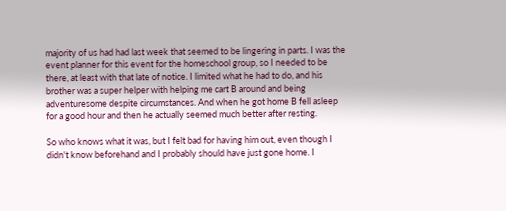majority of us had had last week that seemed to be lingering in parts. I was the event planner for this event for the homeschool group, so I needed to be there, at least with that late of notice. I limited what he had to do, and his brother was a super helper with helping me cart B around and being adventuresome despite circumstances. And when he got home B fell asleep for a good hour and then he actually seemed much better after resting.

So who knows what it was, but I felt bad for having him out, even though I didn't know beforehand and I probably should have just gone home. I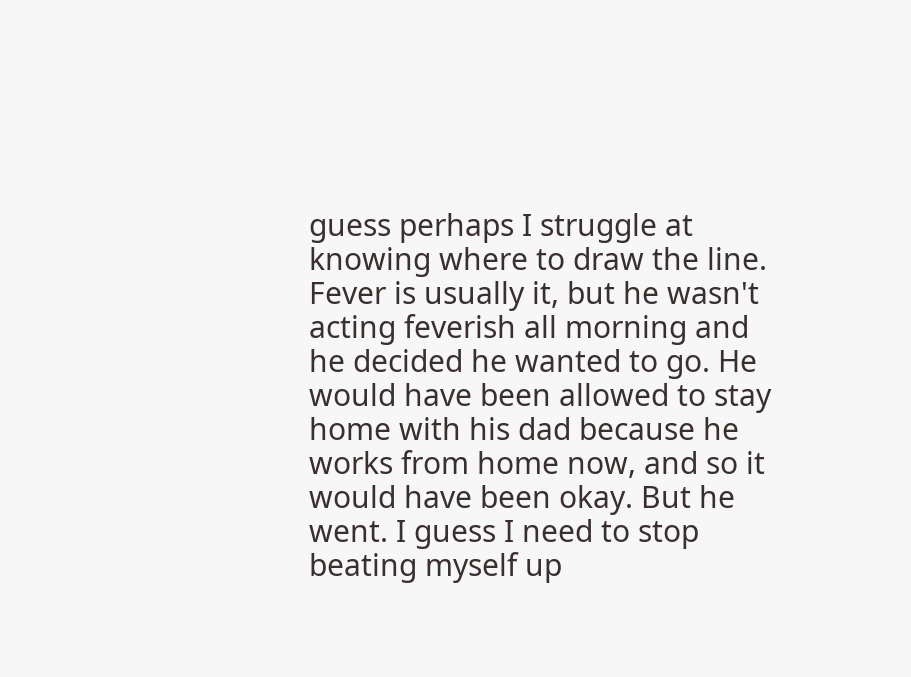guess perhaps I struggle at knowing where to draw the line. Fever is usually it, but he wasn't acting feverish all morning and he decided he wanted to go. He would have been allowed to stay home with his dad because he works from home now, and so it would have been okay. But he went. I guess I need to stop beating myself up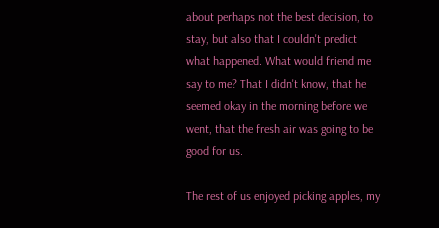about perhaps not the best decision, to stay, but also that I couldn't predict what happened. What would friend me say to me? That I didn't know, that he seemed okay in the morning before we went, that the fresh air was going to be good for us.

The rest of us enjoyed picking apples, my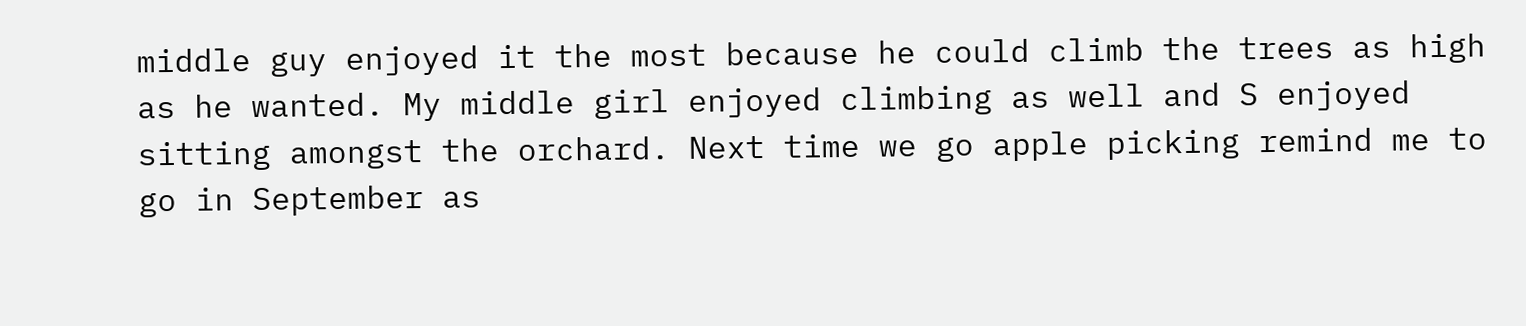middle guy enjoyed it the most because he could climb the trees as high as he wanted. My middle girl enjoyed climbing as well and S enjoyed sitting amongst the orchard. Next time we go apple picking remind me to go in September as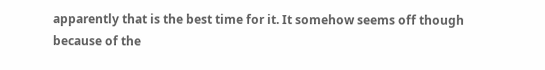apparently that is the best time for it. It somehow seems off though because of the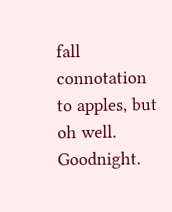fall connotation to apples, but oh well. Goodnight.